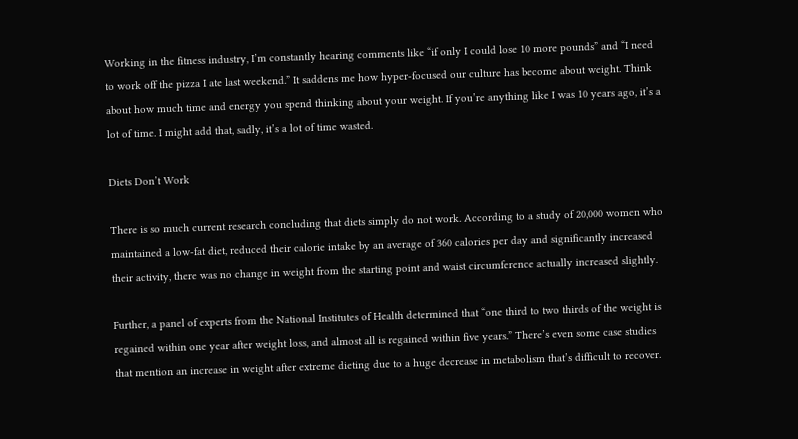Working in the fitness industry, I’m constantly hearing comments like “if only I could lose 10 more pounds” and “I need to work off the pizza I ate last weekend.” It saddens me how hyper-focused our culture has become about weight. Think about how much time and energy you spend thinking about your weight. If you’re anything like I was 10 years ago, it’s a lot of time. I might add that, sadly, it’s a lot of time wasted.

Diets Don’t Work

There is so much current research concluding that diets simply do not work. According to a study of 20,000 women who maintained a low-fat diet, reduced their calorie intake by an average of 360 calories per day and significantly increased their activity, there was no change in weight from the starting point and waist circumference actually increased slightly.

Further, a panel of experts from the National Institutes of Health determined that “one third to two thirds of the weight is regained within one year after weight loss, and almost all is regained within five years.” There’s even some case studies that mention an increase in weight after extreme dieting due to a huge decrease in metabolism that’s difficult to recover.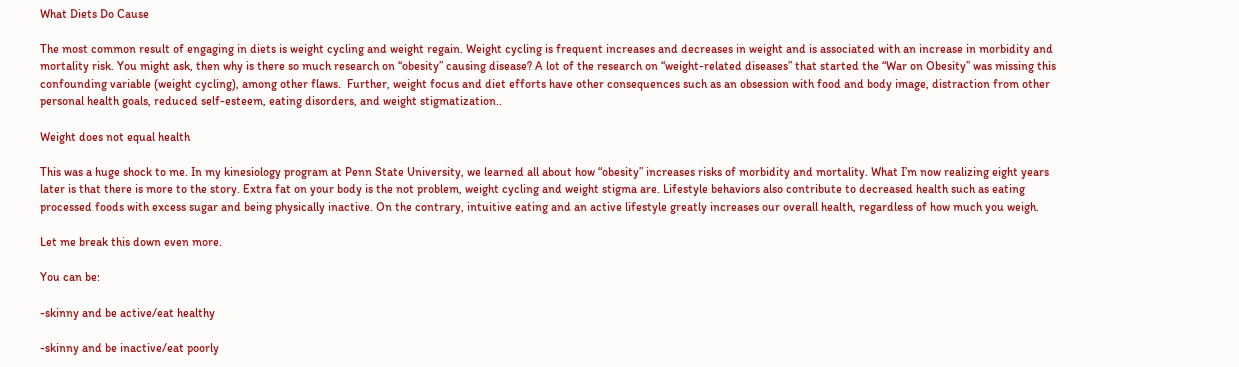What Diets Do Cause

The most common result of engaging in diets is weight cycling and weight regain. Weight cycling is frequent increases and decreases in weight and is associated with an increase in morbidity and mortality risk. You might ask, then why is there so much research on “obesity” causing disease? A lot of the research on “weight-related diseases” that started the “War on Obesity” was missing this confounding variable (weight cycling), among other flaws.  Further, weight focus and diet efforts have other consequences such as an obsession with food and body image, distraction from other personal health goals, reduced self-esteem, eating disorders, and weight stigmatization..

Weight does not equal health

This was a huge shock to me. In my kinesiology program at Penn State University, we learned all about how “obesity” increases risks of morbidity and mortality. What I’m now realizing eight years later is that there is more to the story. Extra fat on your body is the not problem, weight cycling and weight stigma are. Lifestyle behaviors also contribute to decreased health such as eating processed foods with excess sugar and being physically inactive. On the contrary, intuitive eating and an active lifestyle greatly increases our overall health, regardless of how much you weigh.

Let me break this down even more.

You can be:

-skinny and be active/eat healthy

-skinny and be inactive/eat poorly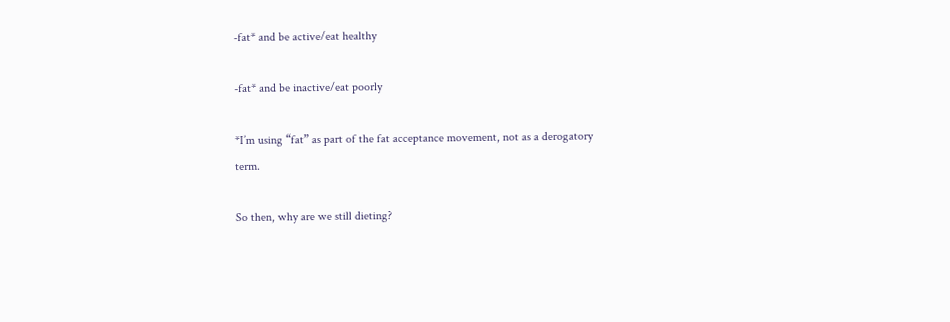-fat* and be active/eat healthy

-fat* and be inactive/eat poorly

*I’m using “fat” as part of the fat acceptance movement, not as a derogatory term.

So then, why are we still dieting?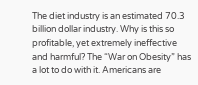The diet industry is an estimated 70.3 billion dollar industry. Why is this so profitable, yet extremely ineffective and harmful? The “War on Obesity” has a lot to do with it. Americans are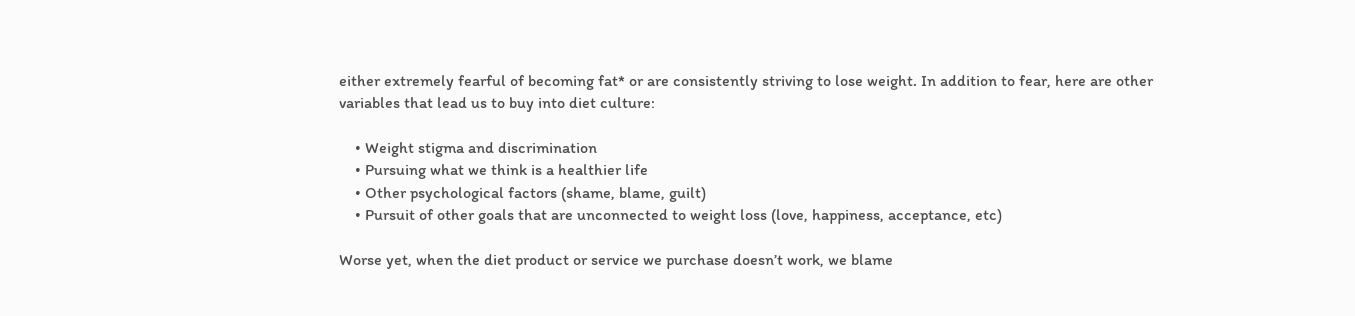either extremely fearful of becoming fat* or are consistently striving to lose weight. In addition to fear, here are other variables that lead us to buy into diet culture:

    • Weight stigma and discrimination
    • Pursuing what we think is a healthier life
    • Other psychological factors (shame, blame, guilt)
    • Pursuit of other goals that are unconnected to weight loss (love, happiness, acceptance, etc)

Worse yet, when the diet product or service we purchase doesn’t work, we blame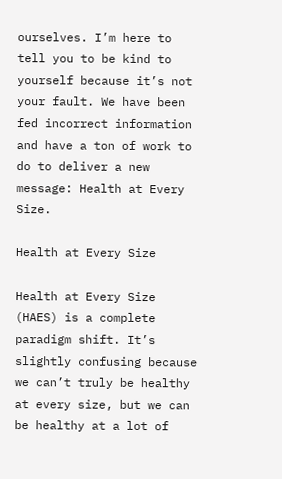ourselves. I’m here to tell you to be kind to yourself because it’s not your fault. We have been fed incorrect information and have a ton of work to do to deliver a new message: Health at Every Size.

Health at Every Size

Health at Every Size (HAES) is a complete paradigm shift. It’s slightly confusing because we can’t truly be healthy at every size, but we can be healthy at a lot of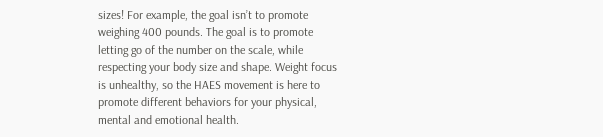sizes! For example, the goal isn’t to promote weighing 400 pounds. The goal is to promote letting go of the number on the scale, while respecting your body size and shape. Weight focus is unhealthy, so the HAES movement is here to promote different behaviors for your physical, mental and emotional health.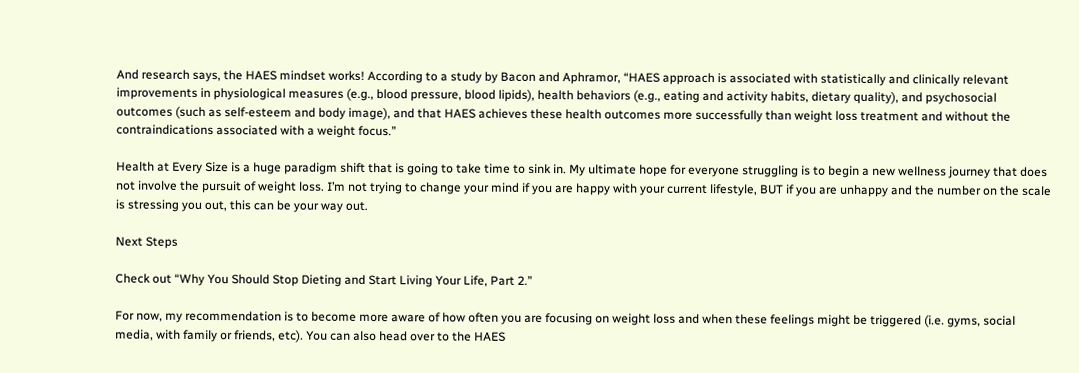And research says, the HAES mindset works! According to a study by Bacon and Aphramor, “HAES approach is associated with statistically and clinically relevant improvements in physiological measures (e.g., blood pressure, blood lipids), health behaviors (e.g., eating and activity habits, dietary quality), and psychosocial outcomes (such as self-esteem and body image), and that HAES achieves these health outcomes more successfully than weight loss treatment and without the contraindications associated with a weight focus.”

Health at Every Size is a huge paradigm shift that is going to take time to sink in. My ultimate hope for everyone struggling is to begin a new wellness journey that does not involve the pursuit of weight loss. I’m not trying to change your mind if you are happy with your current lifestyle, BUT if you are unhappy and the number on the scale is stressing you out, this can be your way out.

Next Steps

Check out “Why You Should Stop Dieting and Start Living Your Life, Part 2.”

For now, my recommendation is to become more aware of how often you are focusing on weight loss and when these feelings might be triggered (i.e. gyms, social media, with family or friends, etc). You can also head over to the HAES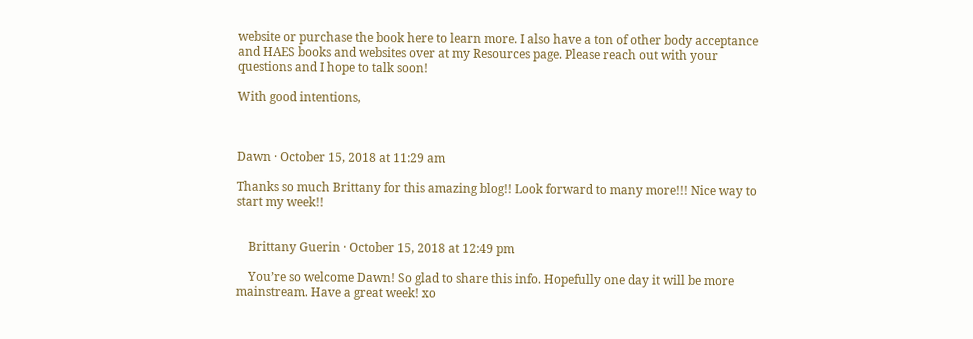website or purchase the book here to learn more. I also have a ton of other body acceptance and HAES books and websites over at my Resources page. Please reach out with your questions and I hope to talk soon!

With good intentions,



Dawn · October 15, 2018 at 11:29 am

Thanks so much Brittany for this amazing blog!! Look forward to many more!!! Nice way to start my week!!


    Brittany Guerin · October 15, 2018 at 12:49 pm

    You’re so welcome Dawn! So glad to share this info. Hopefully one day it will be more mainstream. Have a great week! xo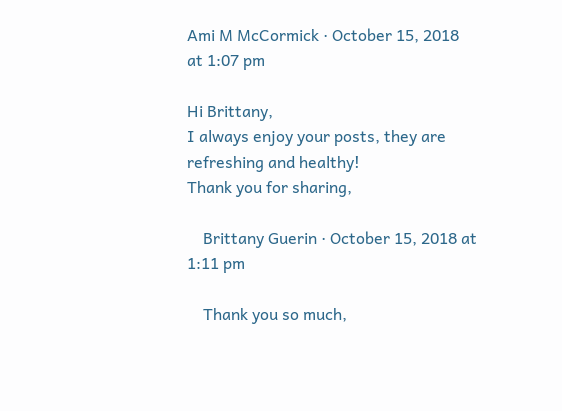Ami M McCormick · October 15, 2018 at 1:07 pm

Hi Brittany,
I always enjoy your posts, they are refreshing and healthy!
Thank you for sharing,

    Brittany Guerin · October 15, 2018 at 1:11 pm

    Thank you so much,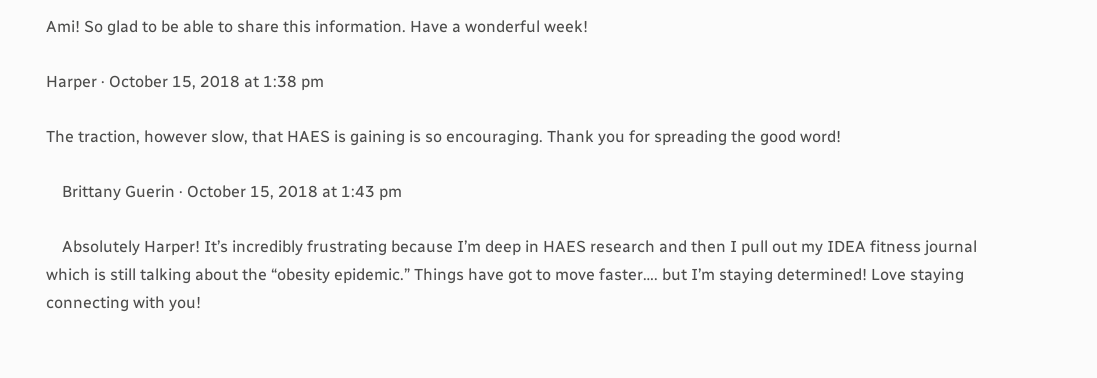Ami! So glad to be able to share this information. Have a wonderful week!

Harper · October 15, 2018 at 1:38 pm

The traction, however slow, that HAES is gaining is so encouraging. Thank you for spreading the good word!

    Brittany Guerin · October 15, 2018 at 1:43 pm

    Absolutely Harper! It’s incredibly frustrating because I’m deep in HAES research and then I pull out my IDEA fitness journal which is still talking about the “obesity epidemic.” Things have got to move faster…. but I’m staying determined! Love staying connecting with you!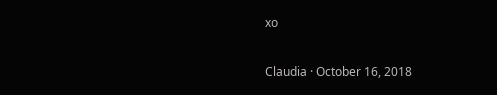xo

Claudia · October 16, 2018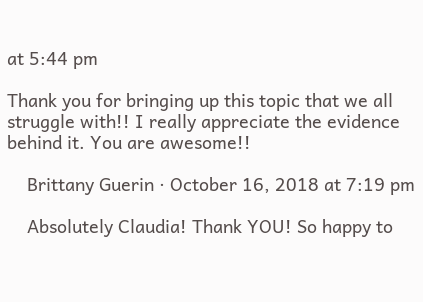at 5:44 pm

Thank you for bringing up this topic that we all struggle with!! I really appreciate the evidence behind it. You are awesome!!

    Brittany Guerin · October 16, 2018 at 7:19 pm

    Absolutely Claudia! Thank YOU! So happy to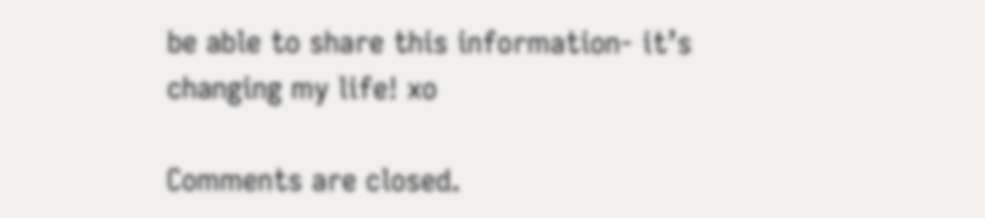be able to share this information- it’s changing my life! xo

Comments are closed.